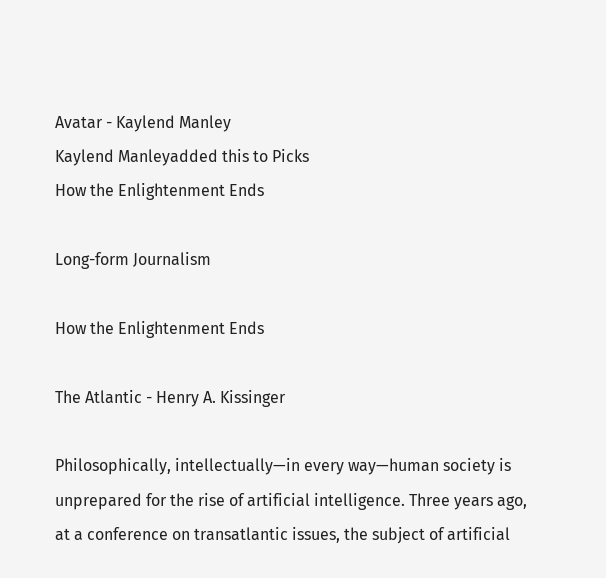Avatar - Kaylend Manley
Kaylend Manleyadded this to Picks
How the Enlightenment Ends

Long-form Journalism

How the Enlightenment Ends

The Atlantic - Henry A. Kissinger

Philosophically, intellectually—in every way—human society is unprepared for the rise of artificial intelligence. Three years ago, at a conference on transatlantic issues, the subject of artificial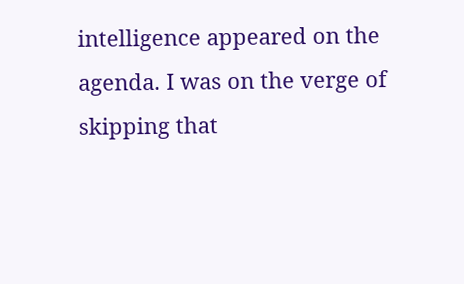intelligence appeared on the agenda. I was on the verge of skipping that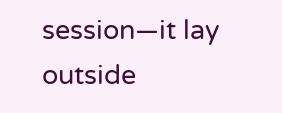session—it lay outside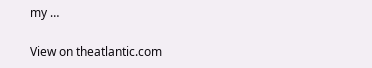my …

View on theatlantic.com